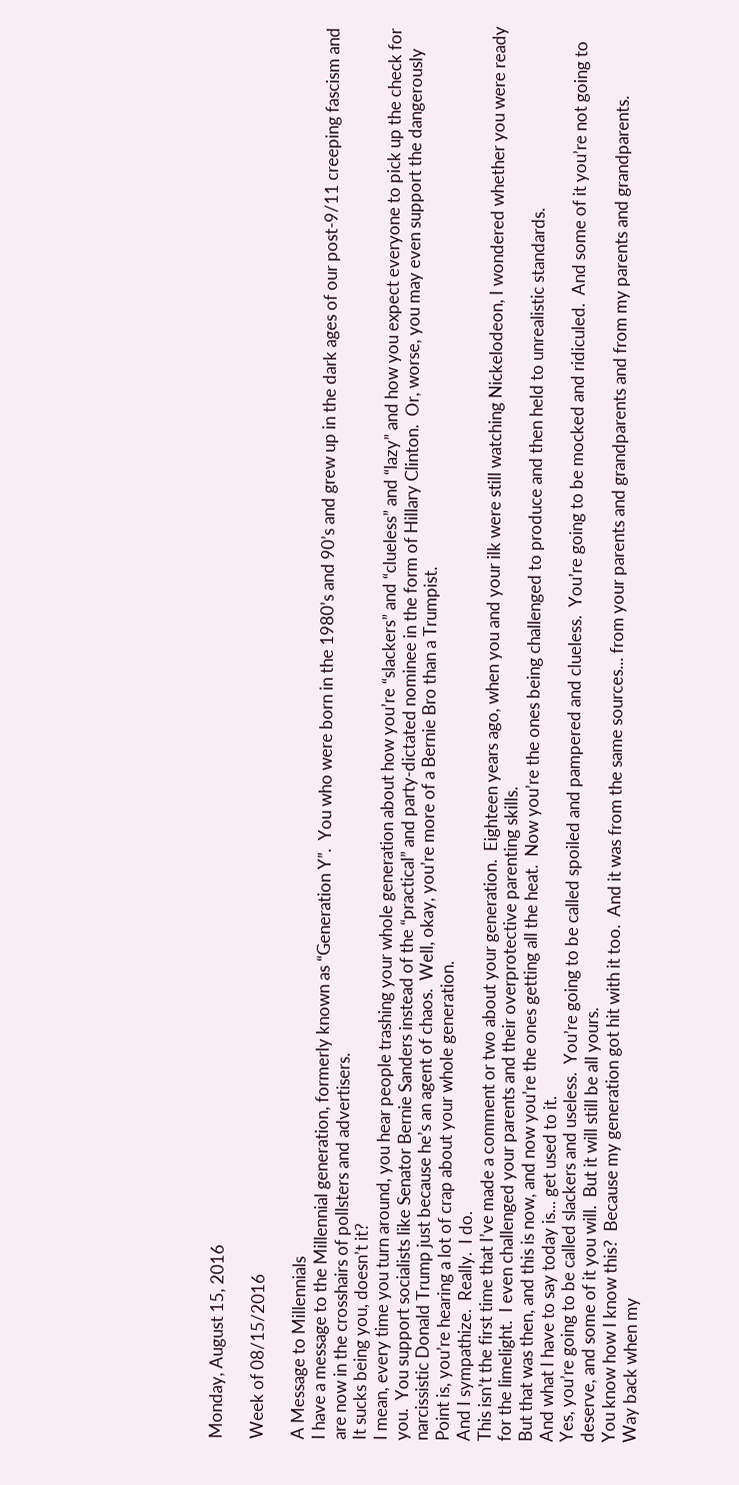Monday, August 15, 2016

Week of 08/15/2016

A Message to Millennials
I have a message to the Millennial generation, formerly known as “Generation Y”.  You who were born in the 1980’s and 90’s and grew up in the dark ages of our post-9/11 creeping fascism and are now in the crosshairs of pollsters and advertisers.
It sucks being you, doesn’t it?
I mean, every time you turn around, you hear people trashing your whole generation about how you’re “slackers” and “clueless” and “lazy” and how you expect everyone to pick up the check for you.  You support socialists like Senator Bernie Sanders instead of the “practical” and party-dictated nominee in the form of Hillary Clinton.  Or, worse, you may even support the dangerously narcissistic Donald Trump just because he’s an agent of chaos.  Well, okay, you’re more of a Bernie Bro than a Trumpist.
Point is, you’re hearing a lot of crap about your whole generation.
And I sympathize.  Really.  I do.
This isn’t the first time that I’ve made a comment or two about your generation.  Eighteen years ago, when you and your ilk were still watching Nickelodeon, I wondered whether you were ready for the limelight.  I even challenged your parents and their overprotective parenting skills.
But that was then, and this is now, and now you’re the ones getting all the heat.  Now you’re the ones being challenged to produce and then held to unrealistic standards.
And what I have to say today is... get used to it.
Yes, you’re going to be called slackers and useless.  You’re going to be called spoiled and pampered and clueless.  You’re going to be mocked and ridiculed.  And some of it you’re not going to deserve, and some of it you will.  But it will still be all yours.
You know how I know this?  Because my generation got hit with it too.  And it was from the same sources... from your parents and grandparents and from my parents and grandparents.
Way back when my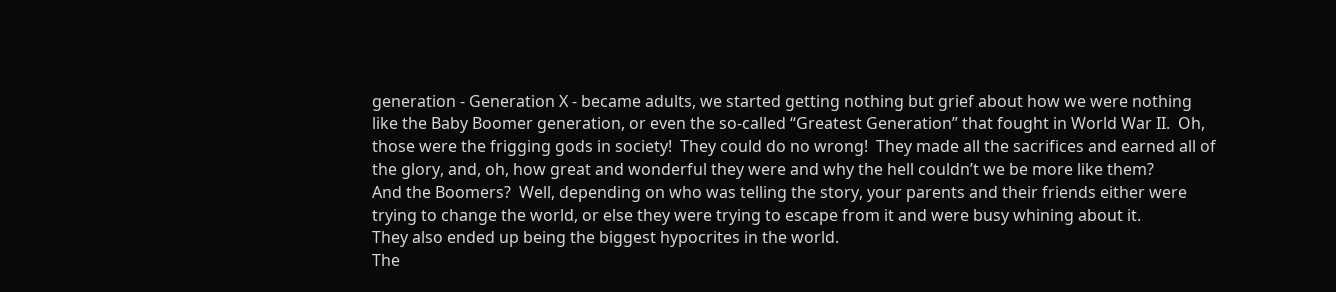generation - Generation X - became adults, we started getting nothing but grief about how we were nothing like the Baby Boomer generation, or even the so-called “Greatest Generation” that fought in World War II.  Oh, those were the frigging gods in society!  They could do no wrong!  They made all the sacrifices and earned all of the glory, and, oh, how great and wonderful they were and why the hell couldn’t we be more like them?
And the Boomers?  Well, depending on who was telling the story, your parents and their friends either were trying to change the world, or else they were trying to escape from it and were busy whining about it.
They also ended up being the biggest hypocrites in the world.
The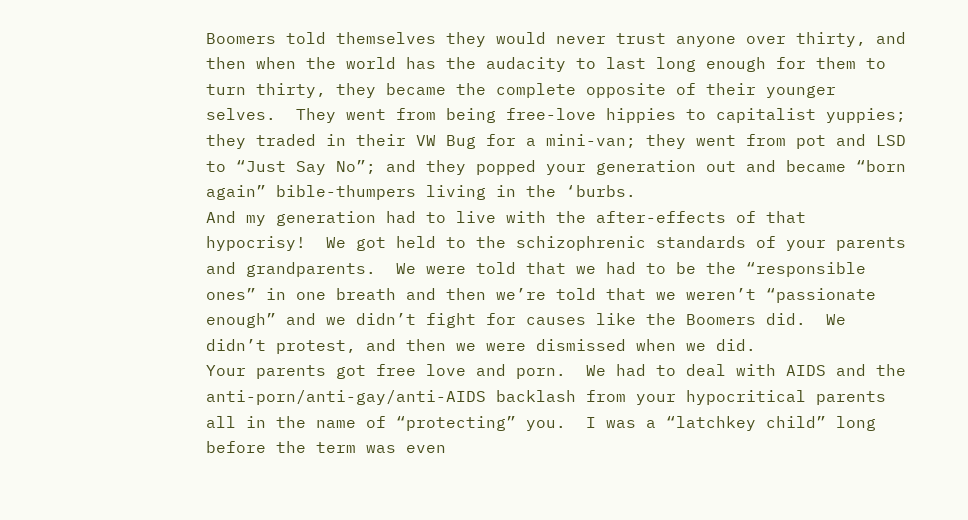Boomers told themselves they would never trust anyone over thirty, and then when the world has the audacity to last long enough for them to turn thirty, they became the complete opposite of their younger selves.  They went from being free-love hippies to capitalist yuppies; they traded in their VW Bug for a mini-van; they went from pot and LSD to “Just Say No”; and they popped your generation out and became “born again” bible-thumpers living in the ‘burbs.
And my generation had to live with the after-effects of that hypocrisy!  We got held to the schizophrenic standards of your parents and grandparents.  We were told that we had to be the “responsible ones” in one breath and then we’re told that we weren’t “passionate enough” and we didn’t fight for causes like the Boomers did.  We didn’t protest, and then we were dismissed when we did.
Your parents got free love and porn.  We had to deal with AIDS and the anti-porn/anti-gay/anti-AIDS backlash from your hypocritical parents all in the name of “protecting” you.  I was a “latchkey child” long before the term was even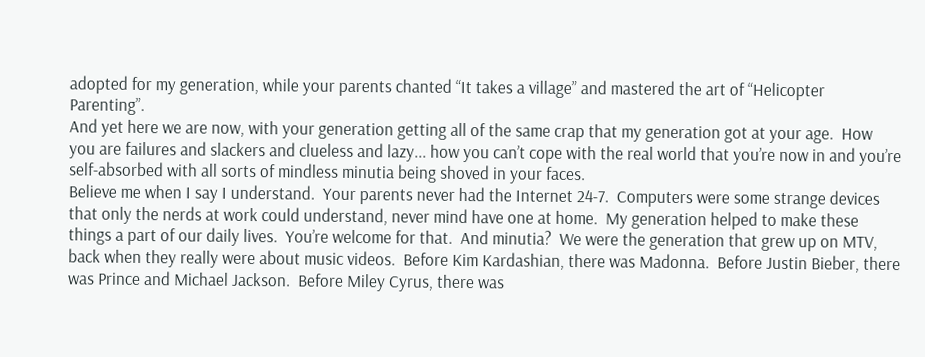adopted for my generation, while your parents chanted “It takes a village” and mastered the art of “Helicopter Parenting”.
And yet here we are now, with your generation getting all of the same crap that my generation got at your age.  How you are failures and slackers and clueless and lazy... how you can’t cope with the real world that you’re now in and you’re self-absorbed with all sorts of mindless minutia being shoved in your faces.
Believe me when I say I understand.  Your parents never had the Internet 24-7.  Computers were some strange devices that only the nerds at work could understand, never mind have one at home.  My generation helped to make these things a part of our daily lives.  You’re welcome for that.  And minutia?  We were the generation that grew up on MTV, back when they really were about music videos.  Before Kim Kardashian, there was Madonna.  Before Justin Bieber, there was Prince and Michael Jackson.  Before Miley Cyrus, there was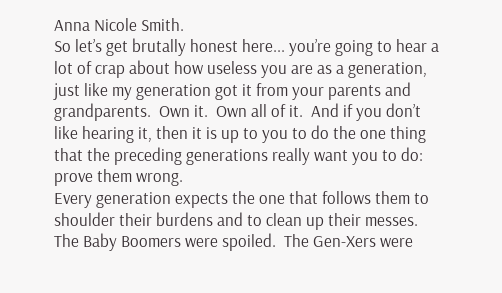Anna Nicole Smith.
So let’s get brutally honest here... you’re going to hear a lot of crap about how useless you are as a generation, just like my generation got it from your parents and grandparents.  Own it.  Own all of it.  And if you don’t like hearing it, then it is up to you to do the one thing that the preceding generations really want you to do: prove them wrong.
Every generation expects the one that follows them to shoulder their burdens and to clean up their messes.  The Baby Boomers were spoiled.  The Gen-Xers were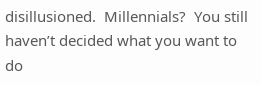disillusioned.  Millennials?  You still haven’t decided what you want to do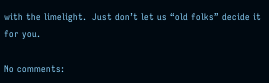with the limelight.  Just don’t let us “old folks” decide it for you.

No comments: